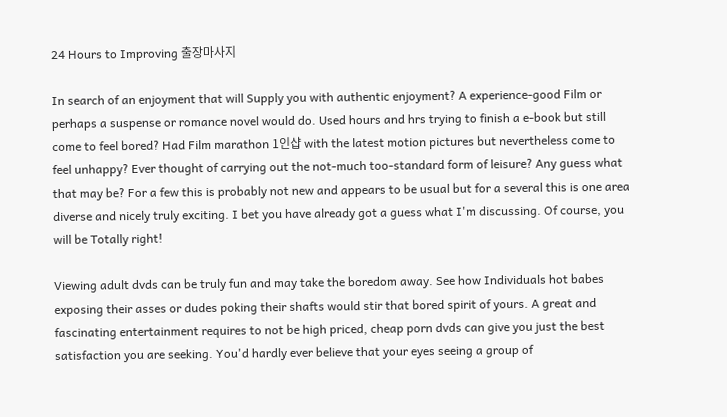24 Hours to Improving 출장마사지

In search of an enjoyment that will Supply you with authentic enjoyment? A experience-good Film or perhaps a suspense or romance novel would do. Used hours and hrs trying to finish a e-book but still come to feel bored? Had Film marathon 1인샵 with the latest motion pictures but nevertheless come to feel unhappy? Ever thought of carrying out the not-much too-standard form of leisure? Any guess what that may be? For a few this is probably not new and appears to be usual but for a several this is one area diverse and nicely truly exciting. I bet you have already got a guess what I'm discussing. Of course, you will be Totally right!

Viewing adult dvds can be truly fun and may take the boredom away. See how Individuals hot babes exposing their asses or dudes poking their shafts would stir that bored spirit of yours. A great and fascinating entertainment requires to not be high priced, cheap porn dvds can give you just the best satisfaction you are seeking. You'd hardly ever believe that your eyes seeing a group of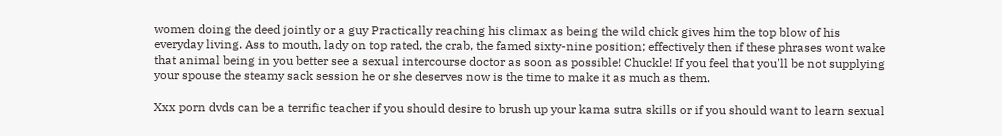women doing the deed jointly or a guy Practically reaching his climax as being the wild chick gives him the top blow of his everyday living. Ass to mouth, lady on top rated, the crab, the famed sixty-nine position; effectively then if these phrases wont wake that animal being in you better see a sexual intercourse doctor as soon as possible! Chuckle! If you feel that you'll be not supplying your spouse the steamy sack session he or she deserves now is the time to make it as much as them.

Xxx porn dvds can be a terrific teacher if you should desire to brush up your kama sutra skills or if you should want to learn sexual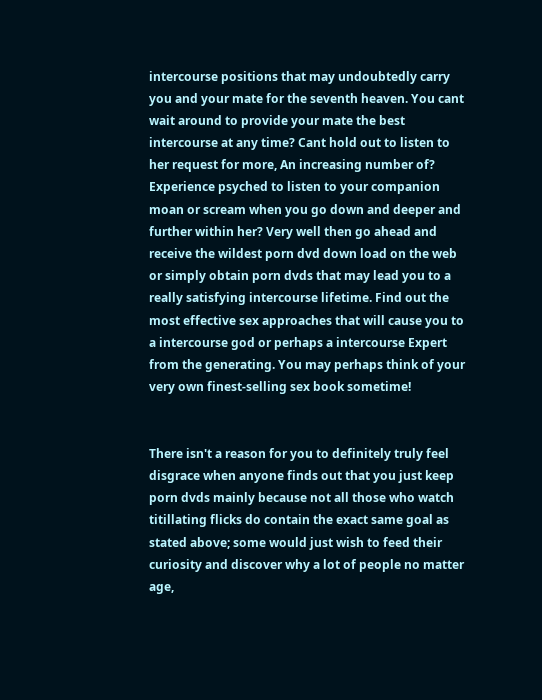intercourse positions that may undoubtedly carry you and your mate for the seventh heaven. You cant wait around to provide your mate the best intercourse at any time? Cant hold out to listen to her request for more, An increasing number of? Experience psyched to listen to your companion moan or scream when you go down and deeper and further within her? Very well then go ahead and receive the wildest porn dvd down load on the web or simply obtain porn dvds that may lead you to a really satisfying intercourse lifetime. Find out the most effective sex approaches that will cause you to a intercourse god or perhaps a intercourse Expert from the generating. You may perhaps think of your very own finest-selling sex book sometime!


There isn't a reason for you to definitely truly feel disgrace when anyone finds out that you just keep porn dvds mainly because not all those who watch titillating flicks do contain the exact same goal as stated above; some would just wish to feed their curiosity and discover why a lot of people no matter age,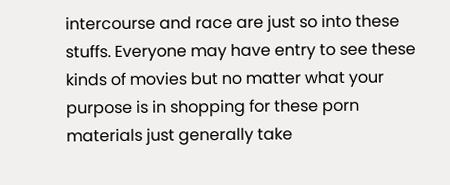intercourse and race are just so into these stuffs. Everyone may have entry to see these kinds of movies but no matter what your purpose is in shopping for these porn materials just generally take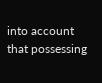into account that possessing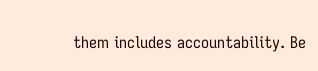them includes accountability. Be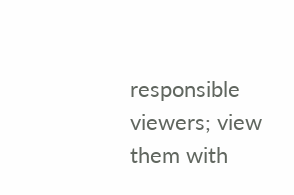responsible viewers; view them with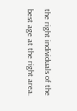the right individuals of the best age at the right area.